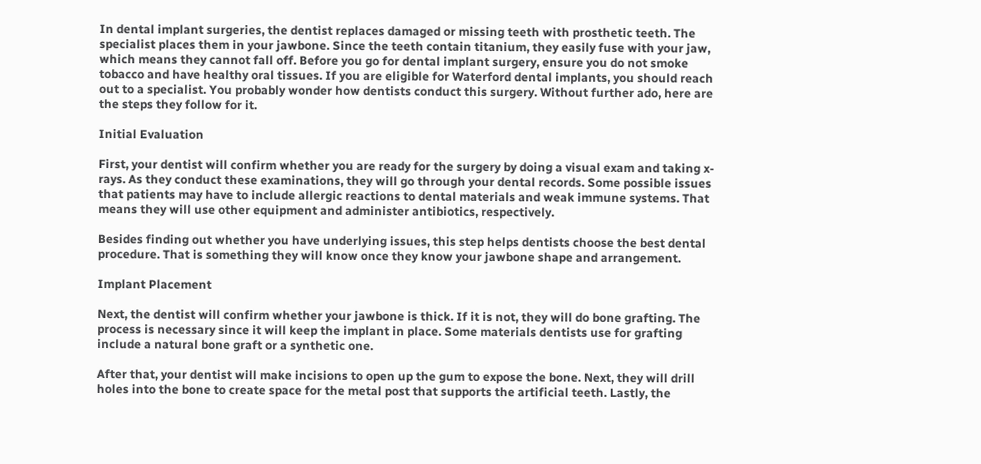In dental implant surgeries, the dentist replaces damaged or missing teeth with prosthetic teeth. The specialist places them in your jawbone. Since the teeth contain titanium, they easily fuse with your jaw, which means they cannot fall off. Before you go for dental implant surgery, ensure you do not smoke tobacco and have healthy oral tissues. If you are eligible for Waterford dental implants, you should reach out to a specialist. You probably wonder how dentists conduct this surgery. Without further ado, here are the steps they follow for it.

Initial Evaluation

First, your dentist will confirm whether you are ready for the surgery by doing a visual exam and taking x-rays. As they conduct these examinations, they will go through your dental records. Some possible issues that patients may have to include allergic reactions to dental materials and weak immune systems. That means they will use other equipment and administer antibiotics, respectively.

Besides finding out whether you have underlying issues, this step helps dentists choose the best dental procedure. That is something they will know once they know your jawbone shape and arrangement.

Implant Placement

Next, the dentist will confirm whether your jawbone is thick. If it is not, they will do bone grafting. The process is necessary since it will keep the implant in place. Some materials dentists use for grafting include a natural bone graft or a synthetic one.

After that, your dentist will make incisions to open up the gum to expose the bone. Next, they will drill holes into the bone to create space for the metal post that supports the artificial teeth. Lastly, the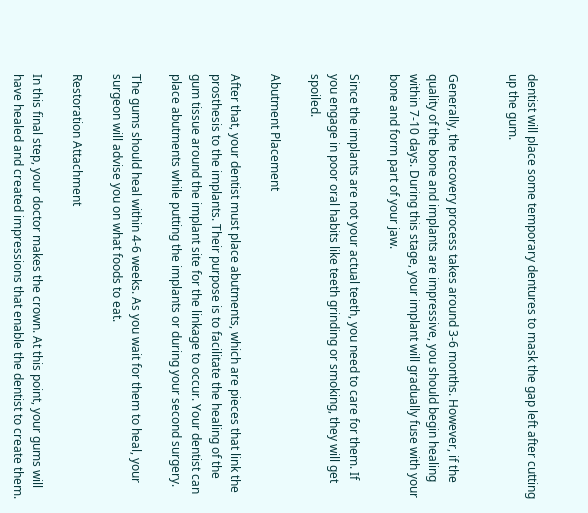dentist will place some temporary dentures to mask the gap left after cutting up the gum.


Generally, the recovery process takes around 3-6 months. However, if the quality of the bone and implants are impressive, you should begin healing within 7-10 days. During this stage, your implant will gradually fuse with your bone and form part of your jaw.

Since the implants are not your actual teeth, you need to care for them. If you engage in poor oral habits like teeth grinding or smoking, they will get spoiled.

Abutment Placement

After that, your dentist must place abutments, which are pieces that link the prosthesis to the implants. Their purpose is to facilitate the healing of the gum tissue around the implant site for the linkage to occur. Your dentist can place abutments while putting the implants or during your second surgery.

The gums should heal within 4-6 weeks. As you wait for them to heal, your surgeon will advise you on what foods to eat.

Restoration Attachment

In this final step, your doctor makes the crown. At this point, your gums will have healed and created impressions that enable the dentist to create them.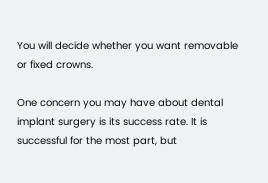You will decide whether you want removable or fixed crowns.

One concern you may have about dental implant surgery is its success rate. It is successful for the most part, but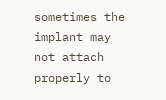sometimes the implant may not attach properly to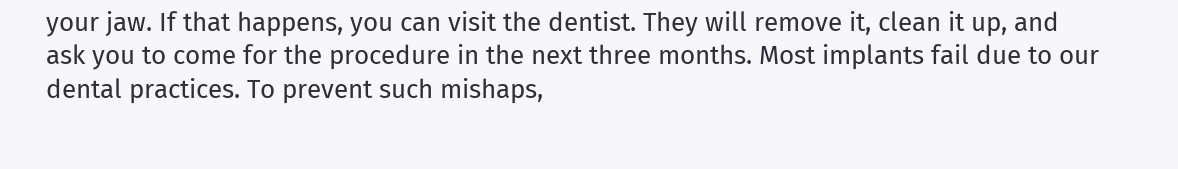your jaw. If that happens, you can visit the dentist. They will remove it, clean it up, and ask you to come for the procedure in the next three months. Most implants fail due to our dental practices. To prevent such mishaps,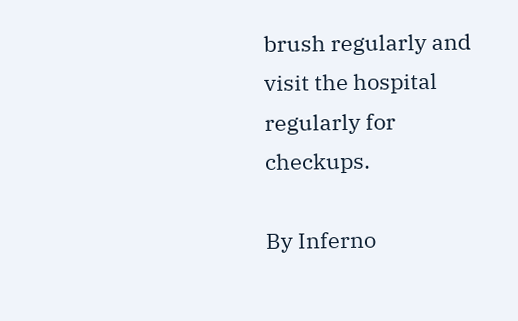brush regularly and visit the hospital regularly for checkups.

By Inferno